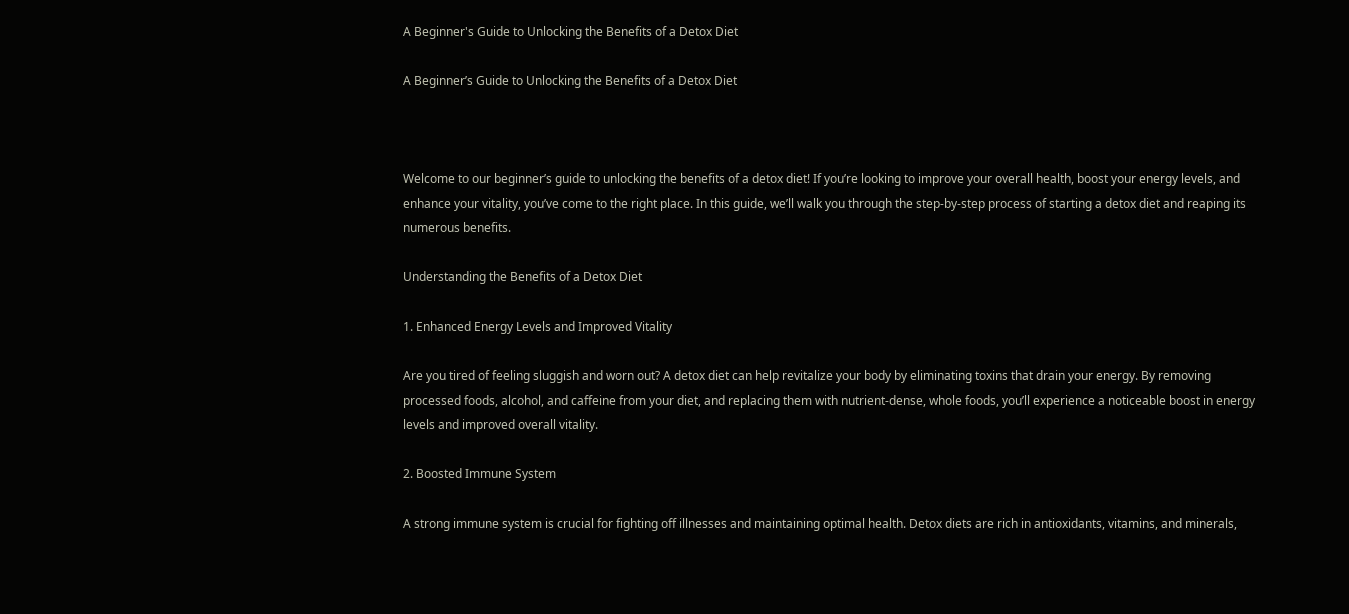A Beginner's Guide to Unlocking the Benefits of a Detox Diet

A Beginner’s Guide to Unlocking the Benefits of a Detox Diet



Welcome to our beginner’s guide to unlocking the benefits of a detox diet! If you’re looking to improve your overall health, boost your energy levels, and enhance your vitality, you’ve come to the right place. In this guide, we’ll walk you through the step-by-step process of starting a detox diet and reaping its numerous benefits.

Understanding the Benefits of a Detox Diet

1. Enhanced Energy Levels and Improved Vitality

Are you tired of feeling sluggish and worn out? A detox diet can help revitalize your body by eliminating toxins that drain your energy. By removing processed foods, alcohol, and caffeine from your diet, and replacing them with nutrient-dense, whole foods, you’ll experience a noticeable boost in energy levels and improved overall vitality.

2. Boosted Immune System

A strong immune system is crucial for fighting off illnesses and maintaining optimal health. Detox diets are rich in antioxidants, vitamins, and minerals,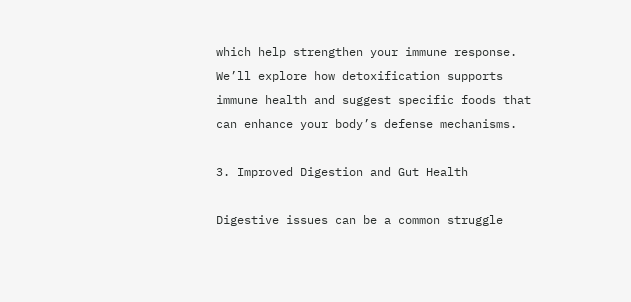which help strengthen your immune response. We’ll explore how detoxification supports immune health and suggest specific foods that can enhance your body’s defense mechanisms.

3. Improved Digestion and Gut Health

Digestive issues can be a common struggle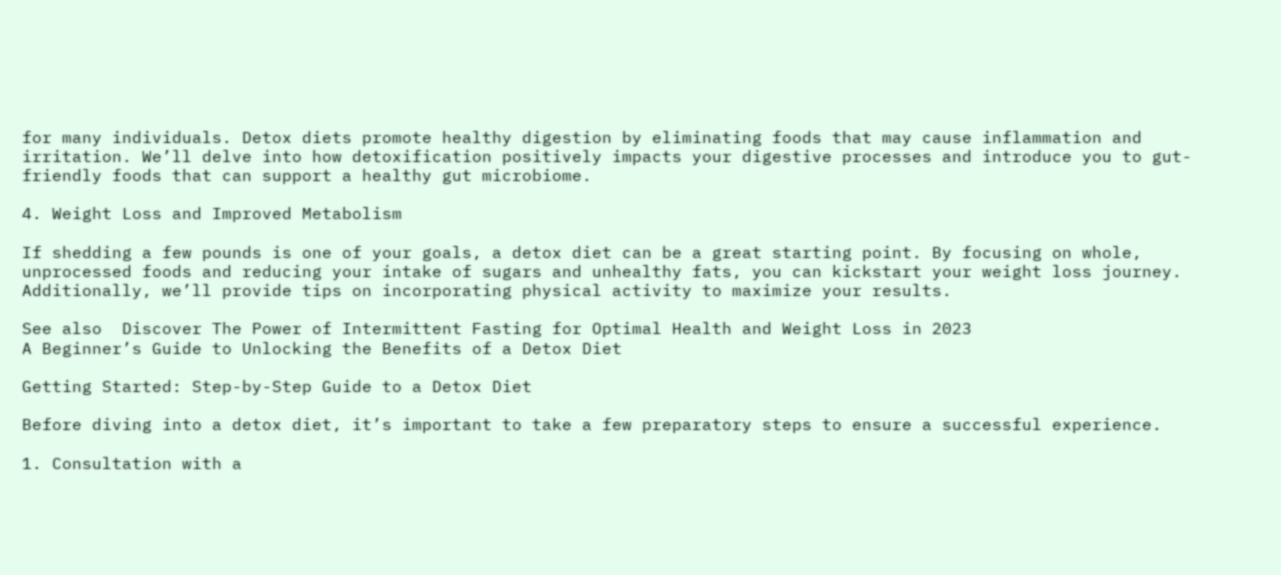for many individuals. Detox diets promote healthy digestion by eliminating foods that may cause inflammation and irritation. We’ll delve into how detoxification positively impacts your digestive processes and introduce you to gut-friendly foods that can support a healthy gut microbiome.

4. Weight Loss and Improved Metabolism

If shedding a few pounds is one of your goals, a detox diet can be a great starting point. By focusing on whole, unprocessed foods and reducing your intake of sugars and unhealthy fats, you can kickstart your weight loss journey. Additionally, we’ll provide tips on incorporating physical activity to maximize your results.

See also  Discover The Power of Intermittent Fasting for Optimal Health and Weight Loss in 2023
A Beginner’s Guide to Unlocking the Benefits of a Detox Diet

Getting Started: Step-by-Step Guide to a Detox Diet

Before diving into a detox diet, it’s important to take a few preparatory steps to ensure a successful experience.

1. Consultation with a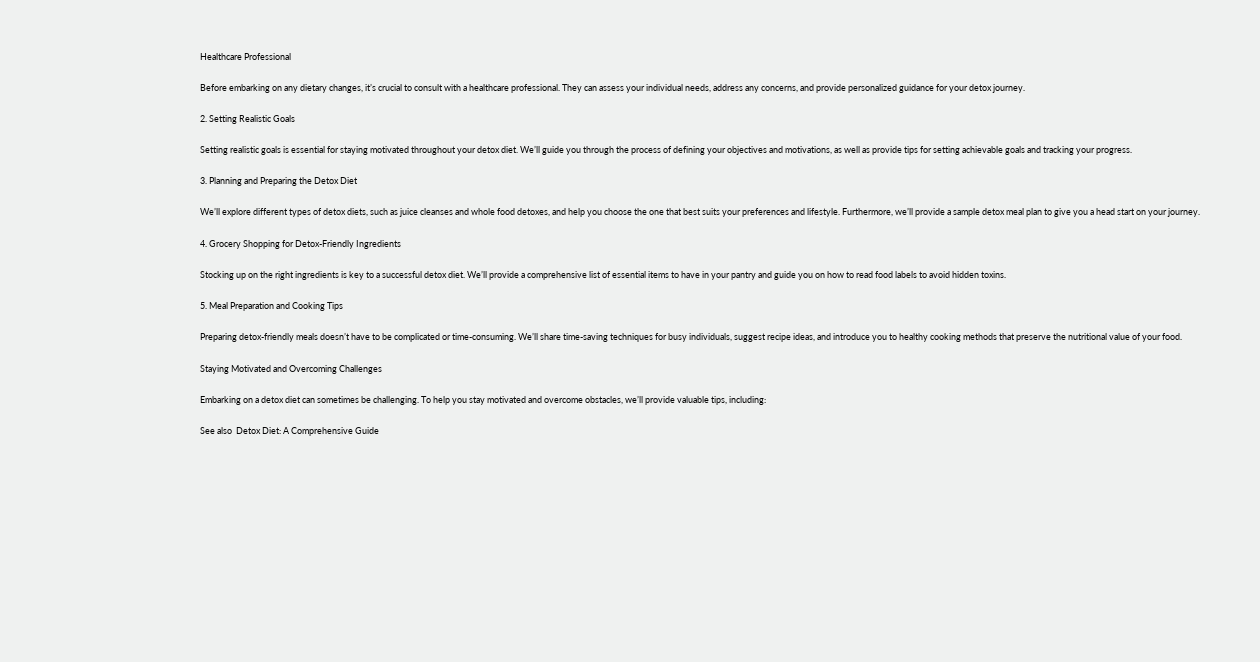Healthcare Professional

Before embarking on any dietary changes, it’s crucial to consult with a healthcare professional. They can assess your individual needs, address any concerns, and provide personalized guidance for your detox journey.

2. Setting Realistic Goals

Setting realistic goals is essential for staying motivated throughout your detox diet. We’ll guide you through the process of defining your objectives and motivations, as well as provide tips for setting achievable goals and tracking your progress.

3. Planning and Preparing the Detox Diet

We’ll explore different types of detox diets, such as juice cleanses and whole food detoxes, and help you choose the one that best suits your preferences and lifestyle. Furthermore, we’ll provide a sample detox meal plan to give you a head start on your journey.

4. Grocery Shopping for Detox-Friendly Ingredients

Stocking up on the right ingredients is key to a successful detox diet. We’ll provide a comprehensive list of essential items to have in your pantry and guide you on how to read food labels to avoid hidden toxins.

5. Meal Preparation and Cooking Tips

Preparing detox-friendly meals doesn’t have to be complicated or time-consuming. We’ll share time-saving techniques for busy individuals, suggest recipe ideas, and introduce you to healthy cooking methods that preserve the nutritional value of your food.

Staying Motivated and Overcoming Challenges

Embarking on a detox diet can sometimes be challenging. To help you stay motivated and overcome obstacles, we’ll provide valuable tips, including:

See also  Detox Diet: A Comprehensive Guide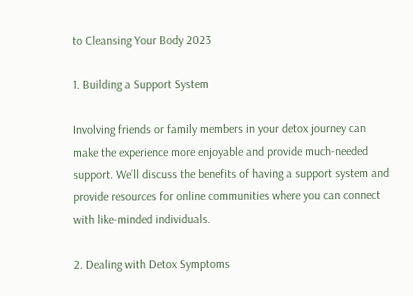to Cleansing Your Body 2023

1. Building a Support System

Involving friends or family members in your detox journey can make the experience more enjoyable and provide much-needed support. We’ll discuss the benefits of having a support system and provide resources for online communities where you can connect with like-minded individuals.

2. Dealing with Detox Symptoms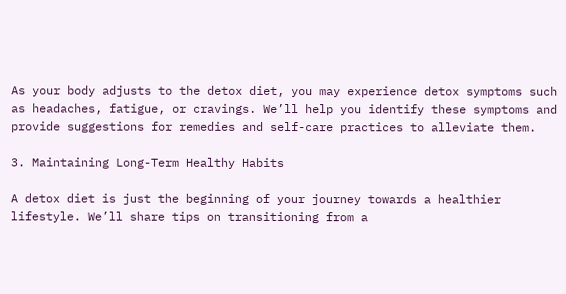As your body adjusts to the detox diet, you may experience detox symptoms such as headaches, fatigue, or cravings. We’ll help you identify these symptoms and provide suggestions for remedies and self-care practices to alleviate them.

3. Maintaining Long-Term Healthy Habits

A detox diet is just the beginning of your journey towards a healthier lifestyle. We’ll share tips on transitioning from a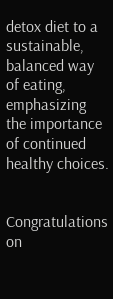detox diet to a sustainable, balanced way of eating, emphasizing the importance of continued healthy choices.


Congratulations on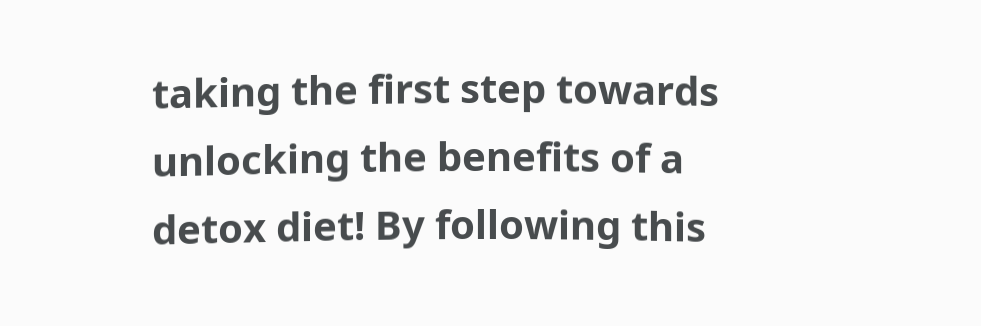taking the first step towards unlocking the benefits of a detox diet! By following this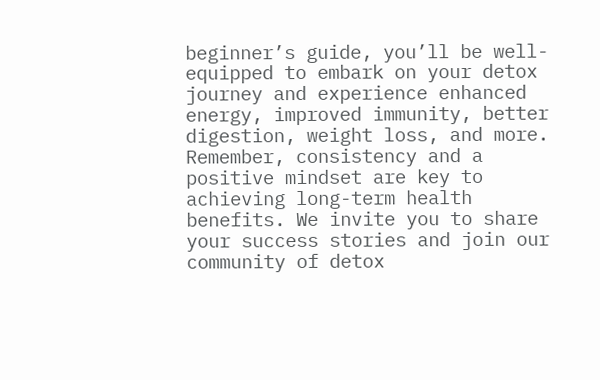beginner’s guide, you’ll be well-equipped to embark on your detox journey and experience enhanced energy, improved immunity, better digestion, weight loss, and more. Remember, consistency and a positive mindset are key to achieving long-term health benefits. We invite you to share your success stories and join our community of detox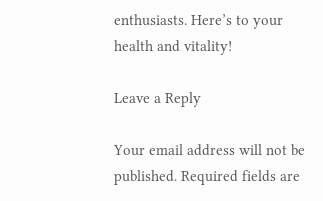enthusiasts. Here’s to your health and vitality!

Leave a Reply

Your email address will not be published. Required fields are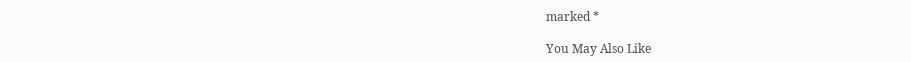marked *

You May Also Like